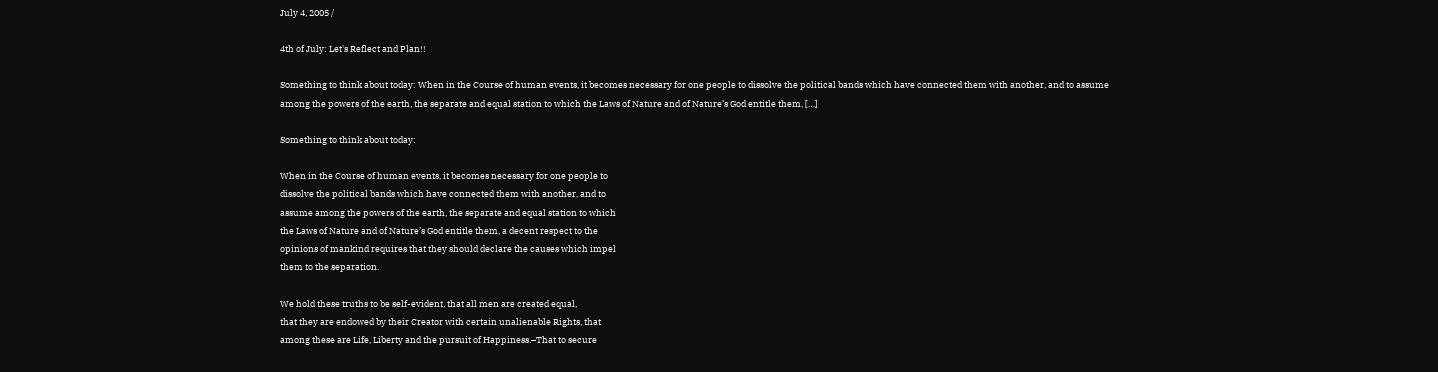July 4, 2005 /

4th of July: Let's Reflect and Plan!!

Something to think about today: When in the Course of human events, it becomes necessary for one people to dissolve the political bands which have connected them with another, and to assume among the powers of the earth, the separate and equal station to which the Laws of Nature and of Nature’s God entitle them, […]

Something to think about today:

When in the Course of human events, it becomes necessary for one people to
dissolve the political bands which have connected them with another, and to
assume among the powers of the earth, the separate and equal station to which
the Laws of Nature and of Nature’s God entitle them, a decent respect to the
opinions of mankind requires that they should declare the causes which impel
them to the separation.

We hold these truths to be self-evident, that all men are created equal,
that they are endowed by their Creator with certain unalienable Rights, that
among these are Life, Liberty and the pursuit of Happiness.–That to secure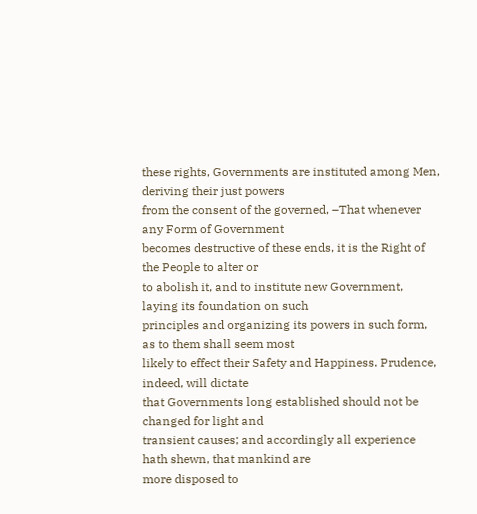these rights, Governments are instituted among Men, deriving their just powers
from the consent of the governed, –That whenever any Form of Government
becomes destructive of these ends, it is the Right of the People to alter or
to abolish it, and to institute new Government, laying its foundation on such
principles and organizing its powers in such form, as to them shall seem most
likely to effect their Safety and Happiness. Prudence, indeed, will dictate
that Governments long established should not be changed for light and
transient causes; and accordingly all experience hath shewn, that mankind are
more disposed to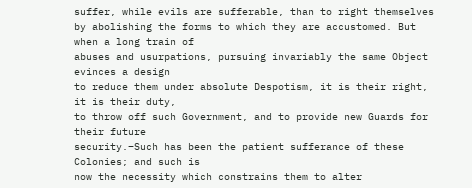suffer, while evils are sufferable, than to right themselves
by abolishing the forms to which they are accustomed. But when a long train of
abuses and usurpations, pursuing invariably the same Object evinces a design
to reduce them under absolute Despotism, it is their right, it is their duty,
to throw off such Government, and to provide new Guards for their future
security.–Such has been the patient sufferance of these Colonies; and such is
now the necessity which constrains them to alter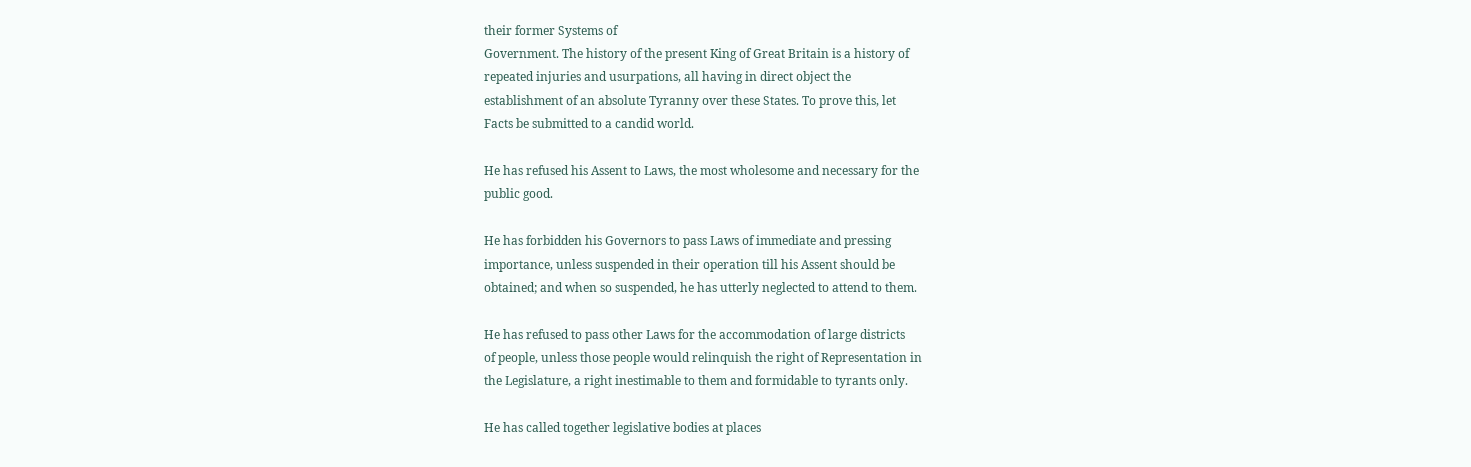their former Systems of
Government. The history of the present King of Great Britain is a history of
repeated injuries and usurpations, all having in direct object the
establishment of an absolute Tyranny over these States. To prove this, let
Facts be submitted to a candid world.

He has refused his Assent to Laws, the most wholesome and necessary for the
public good.

He has forbidden his Governors to pass Laws of immediate and pressing
importance, unless suspended in their operation till his Assent should be
obtained; and when so suspended, he has utterly neglected to attend to them.

He has refused to pass other Laws for the accommodation of large districts
of people, unless those people would relinquish the right of Representation in
the Legislature, a right inestimable to them and formidable to tyrants only.

He has called together legislative bodies at places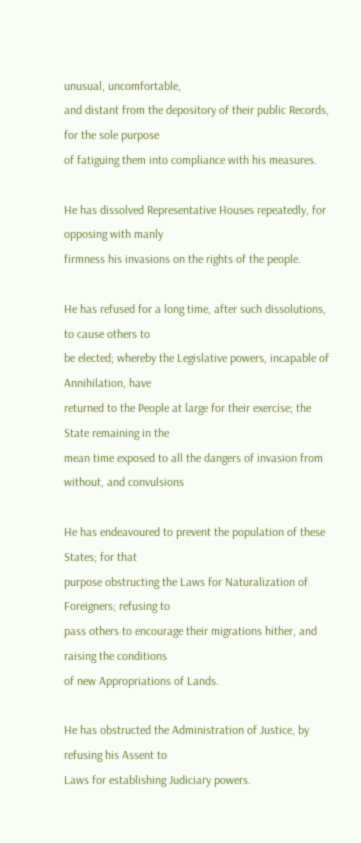unusual, uncomfortable,
and distant from the depository of their public Records, for the sole purpose
of fatiguing them into compliance with his measures.

He has dissolved Representative Houses repeatedly, for opposing with manly
firmness his invasions on the rights of the people.

He has refused for a long time, after such dissolutions, to cause others to
be elected; whereby the Legislative powers, incapable of Annihilation, have
returned to the People at large for their exercise; the State remaining in the
mean time exposed to all the dangers of invasion from without, and convulsions

He has endeavoured to prevent the population of these States; for that
purpose obstructing the Laws for Naturalization of Foreigners; refusing to
pass others to encourage their migrations hither, and raising the conditions
of new Appropriations of Lands.

He has obstructed the Administration of Justice, by refusing his Assent to
Laws for establishing Judiciary powers.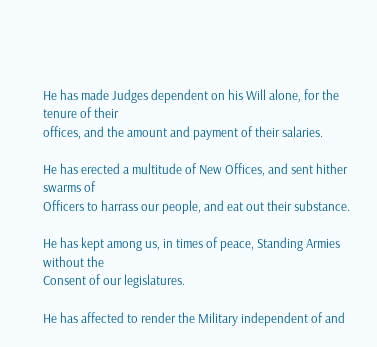He has made Judges dependent on his Will alone, for the tenure of their
offices, and the amount and payment of their salaries.

He has erected a multitude of New Offices, and sent hither swarms of
Officers to harrass our people, and eat out their substance.

He has kept among us, in times of peace, Standing Armies without the
Consent of our legislatures.

He has affected to render the Military independent of and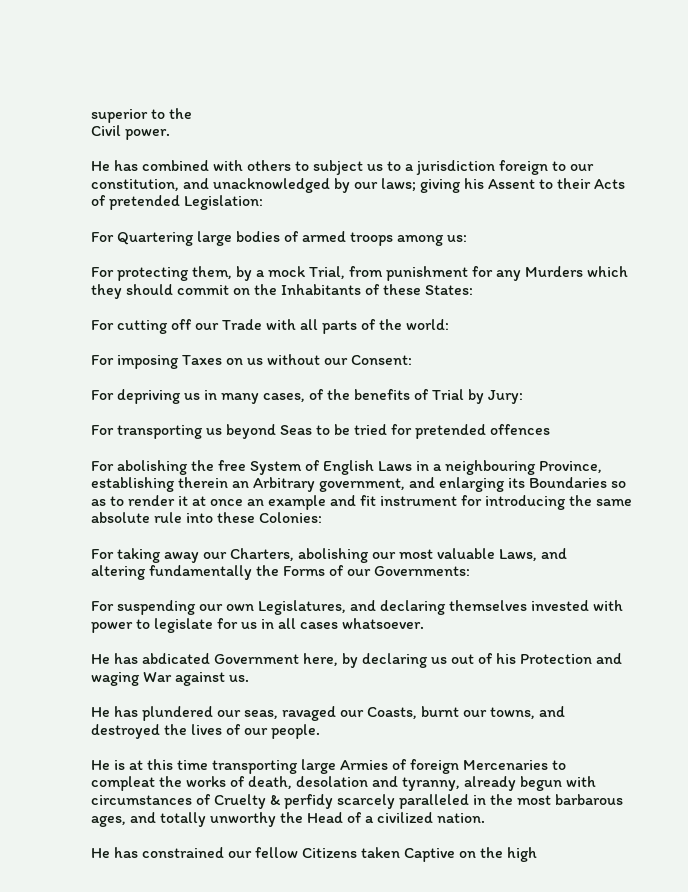superior to the
Civil power.

He has combined with others to subject us to a jurisdiction foreign to our
constitution, and unacknowledged by our laws; giving his Assent to their Acts
of pretended Legislation:

For Quartering large bodies of armed troops among us:

For protecting them, by a mock Trial, from punishment for any Murders which
they should commit on the Inhabitants of these States:

For cutting off our Trade with all parts of the world:

For imposing Taxes on us without our Consent:

For depriving us in many cases, of the benefits of Trial by Jury:

For transporting us beyond Seas to be tried for pretended offences

For abolishing the free System of English Laws in a neighbouring Province,
establishing therein an Arbitrary government, and enlarging its Boundaries so
as to render it at once an example and fit instrument for introducing the same
absolute rule into these Colonies:

For taking away our Charters, abolishing our most valuable Laws, and
altering fundamentally the Forms of our Governments:

For suspending our own Legislatures, and declaring themselves invested with
power to legislate for us in all cases whatsoever.

He has abdicated Government here, by declaring us out of his Protection and
waging War against us.

He has plundered our seas, ravaged our Coasts, burnt our towns, and
destroyed the lives of our people.

He is at this time transporting large Armies of foreign Mercenaries to
compleat the works of death, desolation and tyranny, already begun with
circumstances of Cruelty & perfidy scarcely paralleled in the most barbarous
ages, and totally unworthy the Head of a civilized nation.

He has constrained our fellow Citizens taken Captive on the high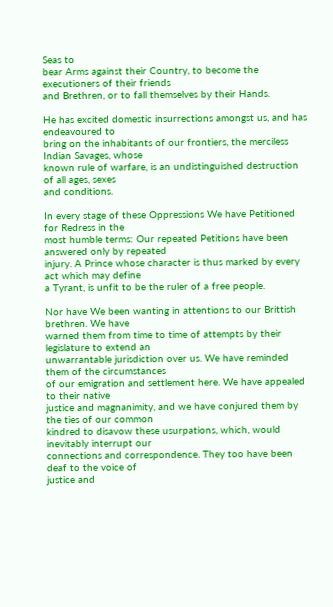Seas to
bear Arms against their Country, to become the executioners of their friends
and Brethren, or to fall themselves by their Hands.

He has excited domestic insurrections amongst us, and has endeavoured to
bring on the inhabitants of our frontiers, the merciless Indian Savages, whose
known rule of warfare, is an undistinguished destruction of all ages, sexes
and conditions.

In every stage of these Oppressions We have Petitioned for Redress in the
most humble terms: Our repeated Petitions have been answered only by repeated
injury. A Prince whose character is thus marked by every act which may define
a Tyrant, is unfit to be the ruler of a free people.

Nor have We been wanting in attentions to our Brittish brethren. We have
warned them from time to time of attempts by their legislature to extend an
unwarrantable jurisdiction over us. We have reminded them of the circumstances
of our emigration and settlement here. We have appealed to their native
justice and magnanimity, and we have conjured them by the ties of our common
kindred to disavow these usurpations, which, would inevitably interrupt our
connections and correspondence. They too have been deaf to the voice of
justice and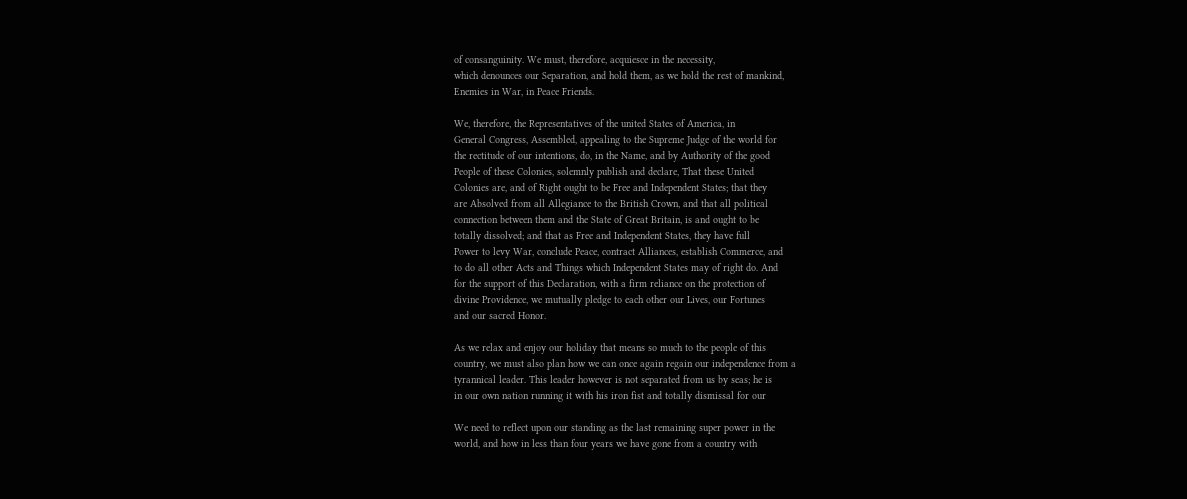of consanguinity. We must, therefore, acquiesce in the necessity,
which denounces our Separation, and hold them, as we hold the rest of mankind,
Enemies in War, in Peace Friends.

We, therefore, the Representatives of the united States of America, in
General Congress, Assembled, appealing to the Supreme Judge of the world for
the rectitude of our intentions, do, in the Name, and by Authority of the good
People of these Colonies, solemnly publish and declare, That these United
Colonies are, and of Right ought to be Free and Independent States; that they
are Absolved from all Allegiance to the British Crown, and that all political
connection between them and the State of Great Britain, is and ought to be
totally dissolved; and that as Free and Independent States, they have full
Power to levy War, conclude Peace, contract Alliances, establish Commerce, and
to do all other Acts and Things which Independent States may of right do. And
for the support of this Declaration, with a firm reliance on the protection of
divine Providence, we mutually pledge to each other our Lives, our Fortunes
and our sacred Honor.

As we relax and enjoy our holiday that means so much to the people of this
country, we must also plan how we can once again regain our independence from a
tyrannical leader. This leader however is not separated from us by seas; he is
in our own nation running it with his iron fist and totally dismissal for our

We need to reflect upon our standing as the last remaining super power in the
world, and how in less than four years we have gone from a country with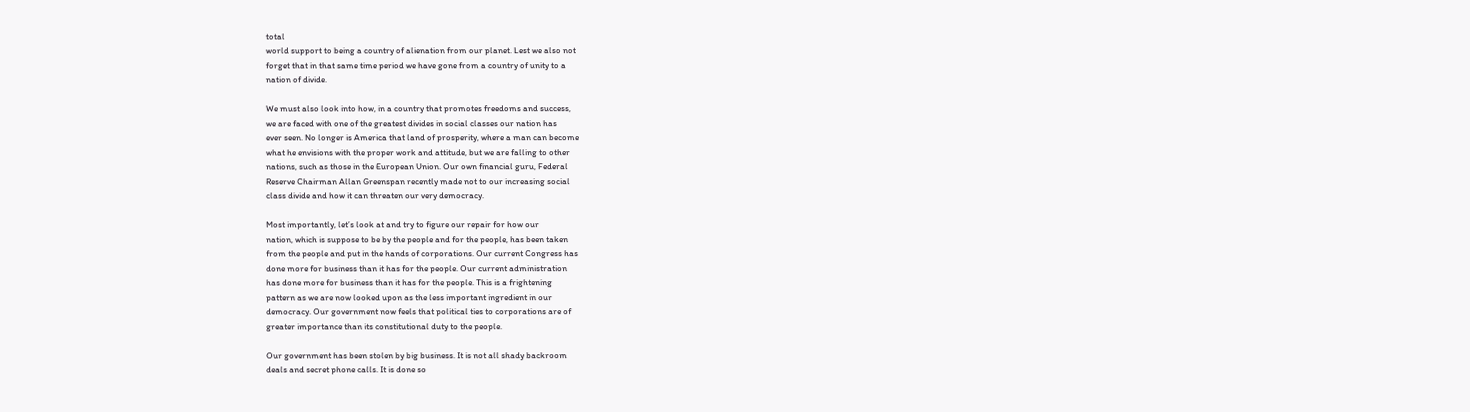total
world support to being a country of alienation from our planet. Lest we also not
forget that in that same time period we have gone from a country of unity to a
nation of divide.

We must also look into how, in a country that promotes freedoms and success,
we are faced with one of the greatest divides in social classes our nation has
ever seen. No longer is America that land of prosperity, where a man can become
what he envisions with the proper work and attitude, but we are falling to other
nations, such as those in the European Union. Our own financial guru, Federal
Reserve Chairman Allan Greenspan recently made not to our increasing social
class divide and how it can threaten our very democracy.

Most importantly, let’s look at and try to figure our repair for how our
nation, which is suppose to be by the people and for the people, has been taken
from the people and put in the hands of corporations. Our current Congress has
done more for business than it has for the people. Our current administration
has done more for business than it has for the people. This is a frightening
pattern as we are now looked upon as the less important ingredient in our
democracy. Our government now feels that political ties to corporations are of
greater importance than its constitutional duty to the people.

Our government has been stolen by big business. It is not all shady backroom
deals and secret phone calls. It is done so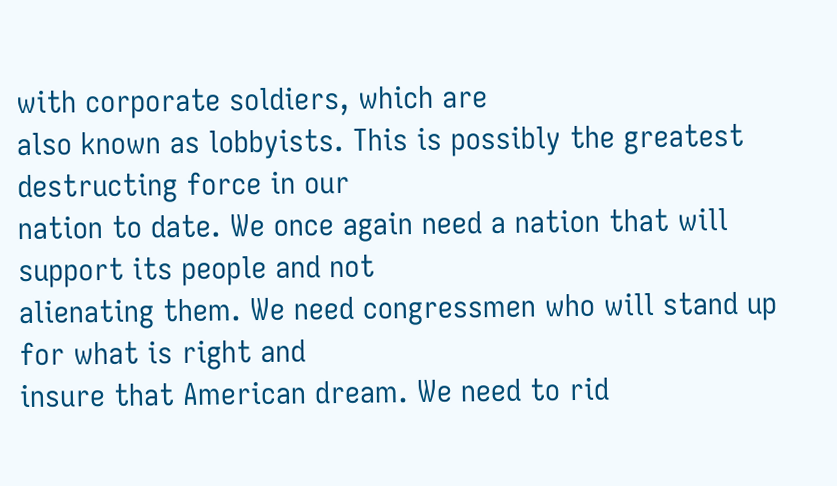with corporate soldiers, which are
also known as lobbyists. This is possibly the greatest destructing force in our
nation to date. We once again need a nation that will support its people and not
alienating them. We need congressmen who will stand up for what is right and
insure that American dream. We need to rid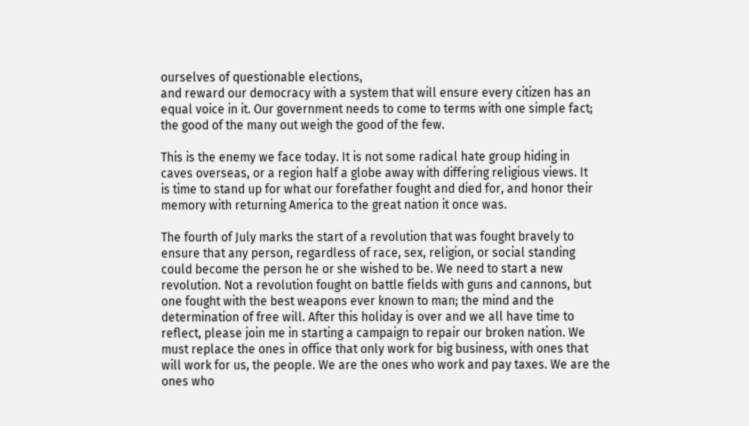ourselves of questionable elections,
and reward our democracy with a system that will ensure every citizen has an
equal voice in it. Our government needs to come to terms with one simple fact;
the good of the many out weigh the good of the few.

This is the enemy we face today. It is not some radical hate group hiding in
caves overseas, or a region half a globe away with differing religious views. It
is time to stand up for what our forefather fought and died for, and honor their
memory with returning America to the great nation it once was.

The fourth of July marks the start of a revolution that was fought bravely to
ensure that any person, regardless of race, sex, religion, or social standing
could become the person he or she wished to be. We need to start a new
revolution. Not a revolution fought on battle fields with guns and cannons, but
one fought with the best weapons ever known to man; the mind and the
determination of free will. After this holiday is over and we all have time to
reflect, please join me in starting a campaign to repair our broken nation. We
must replace the ones in office that only work for big business, with ones that
will work for us, the people. We are the ones who work and pay taxes. We are the
ones who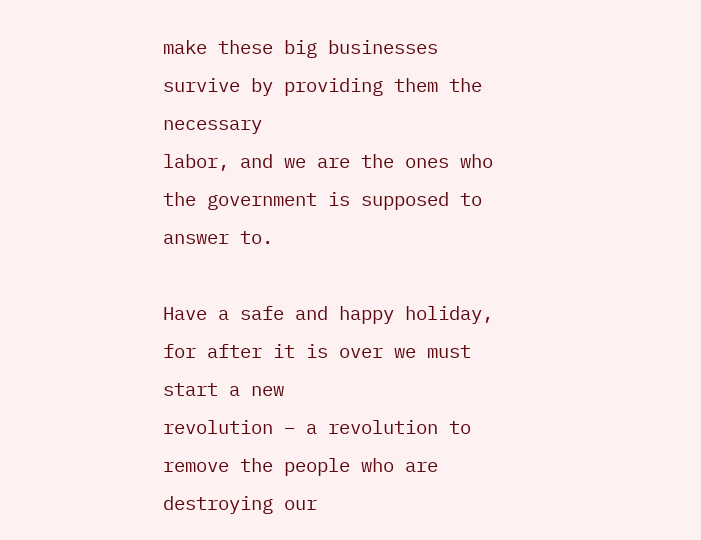make these big businesses survive by providing them the necessary
labor, and we are the ones who the government is supposed to answer to.

Have a safe and happy holiday, for after it is over we must start a new
revolution – a revolution to remove the people who are destroying our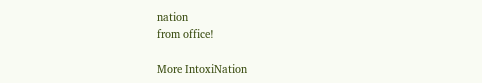nation
from office!

More IntoxiNation